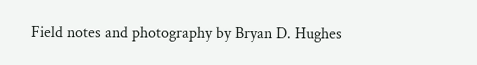Field notes and photography by Bryan D. Hughes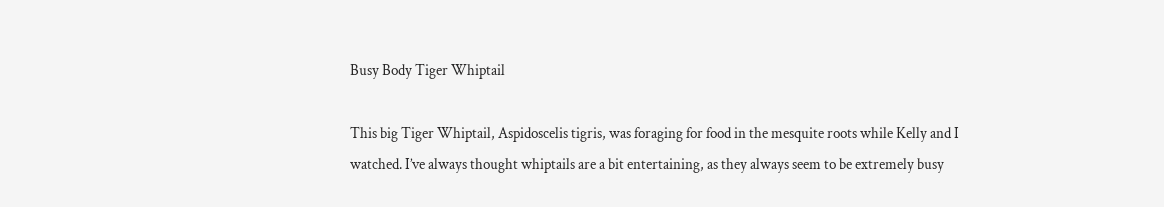Busy Body Tiger Whiptail

This big Tiger Whiptail, Aspidoscelis tigris, was foraging for food in the mesquite roots while Kelly and I watched. I’ve always thought whiptails are a bit entertaining, as they always seem to be extremely busy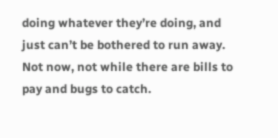doing whatever they’re doing, and just can’t be bothered to run away. Not now, not while there are bills to pay and bugs to catch.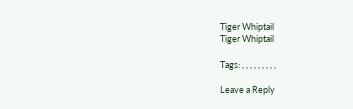Tiger Whiptail
Tiger Whiptail

Tags: , , , , , , , , ,

Leave a Reply